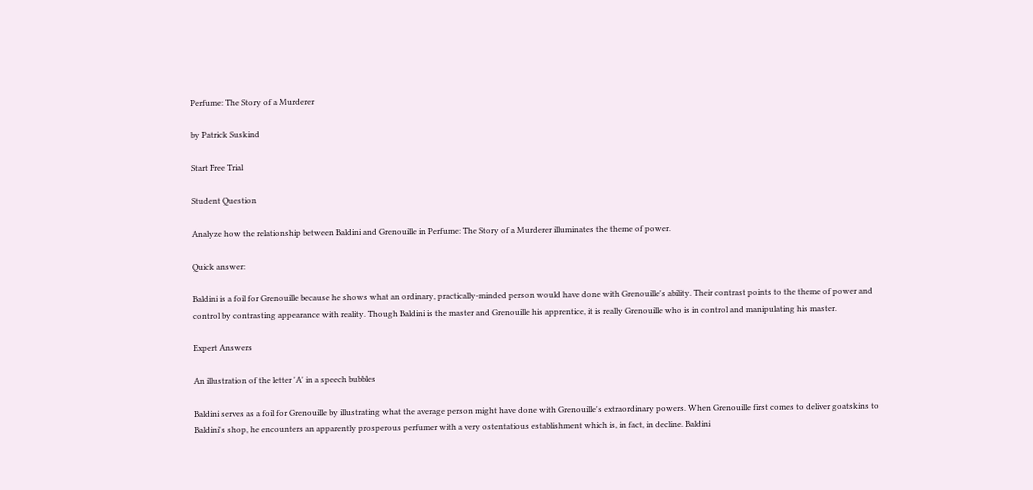Perfume: The Story of a Murderer

by Patrick Suskind

Start Free Trial

Student Question

Analyze how the relationship between Baldini and Grenouille in Perfume: The Story of a Murderer illuminates the theme of power.

Quick answer:

Baldini is a foil for Grenouille because he shows what an ordinary, practically-minded person would have done with Grenouille's ability. Their contrast points to the theme of power and control by contrasting appearance with reality. Though Baldini is the master and Grenouille his apprentice, it is really Grenouille who is in control and manipulating his master.

Expert Answers

An illustration of the letter 'A' in a speech bubbles

Baldini serves as a foil for Grenouille by illustrating what the average person might have done with Grenouille's extraordinary powers. When Grenouille first comes to deliver goatskins to Baldini's shop, he encounters an apparently prosperous perfumer with a very ostentatious establishment which is, in fact, in decline. Baldini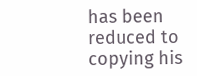has been reduced to copying his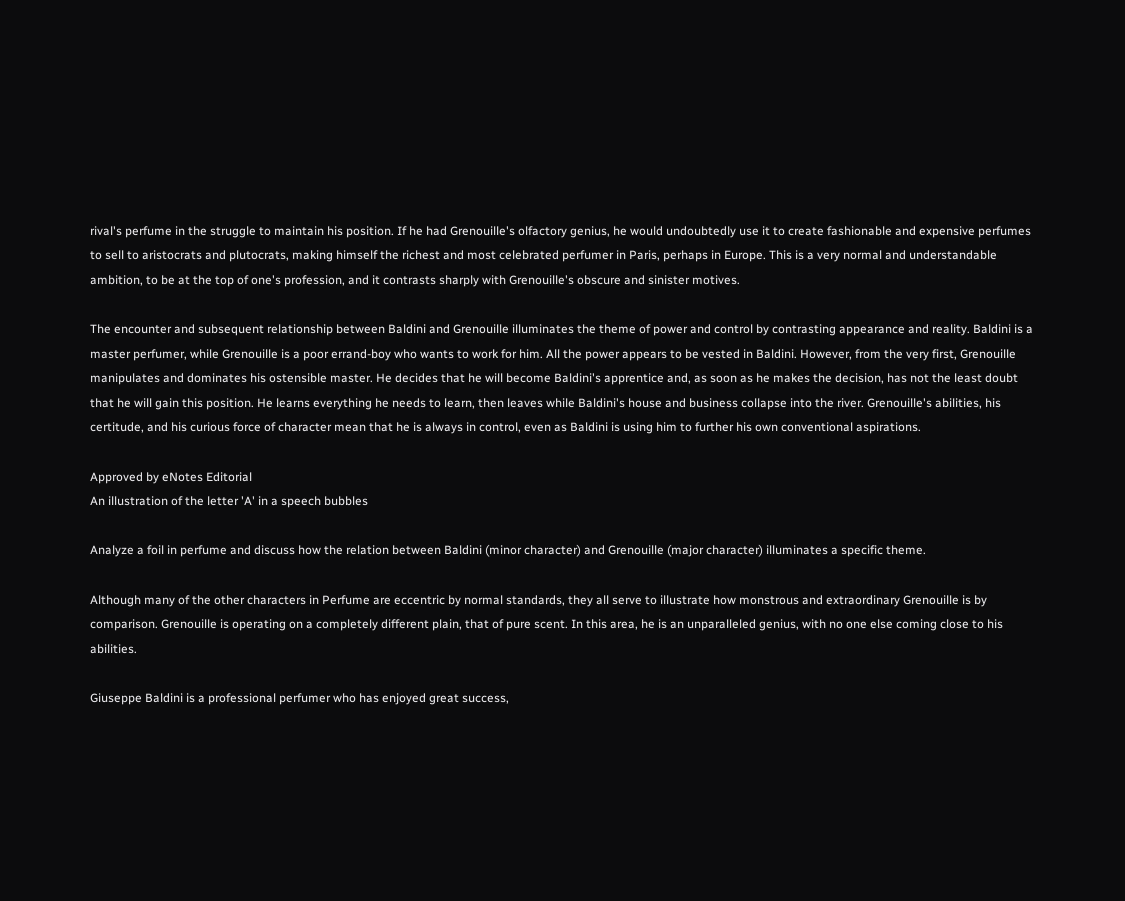rival's perfume in the struggle to maintain his position. If he had Grenouille's olfactory genius, he would undoubtedly use it to create fashionable and expensive perfumes to sell to aristocrats and plutocrats, making himself the richest and most celebrated perfumer in Paris, perhaps in Europe. This is a very normal and understandable ambition, to be at the top of one's profession, and it contrasts sharply with Grenouille's obscure and sinister motives.

The encounter and subsequent relationship between Baldini and Grenouille illuminates the theme of power and control by contrasting appearance and reality. Baldini is a master perfumer, while Grenouille is a poor errand-boy who wants to work for him. All the power appears to be vested in Baldini. However, from the very first, Grenouille manipulates and dominates his ostensible master. He decides that he will become Baldini's apprentice and, as soon as he makes the decision, has not the least doubt that he will gain this position. He learns everything he needs to learn, then leaves while Baldini's house and business collapse into the river. Grenouille's abilities, his certitude, and his curious force of character mean that he is always in control, even as Baldini is using him to further his own conventional aspirations.

Approved by eNotes Editorial
An illustration of the letter 'A' in a speech bubbles

Analyze a foil in perfume and discuss how the relation between Baldini (minor character) and Grenouille (major character) illuminates a specific theme.

Although many of the other characters in Perfume are eccentric by normal standards, they all serve to illustrate how monstrous and extraordinary Grenouille is by comparison. Grenouille is operating on a completely different plain, that of pure scent. In this area, he is an unparalleled genius, with no one else coming close to his abilities.

Giuseppe Baldini is a professional perfumer who has enjoyed great success,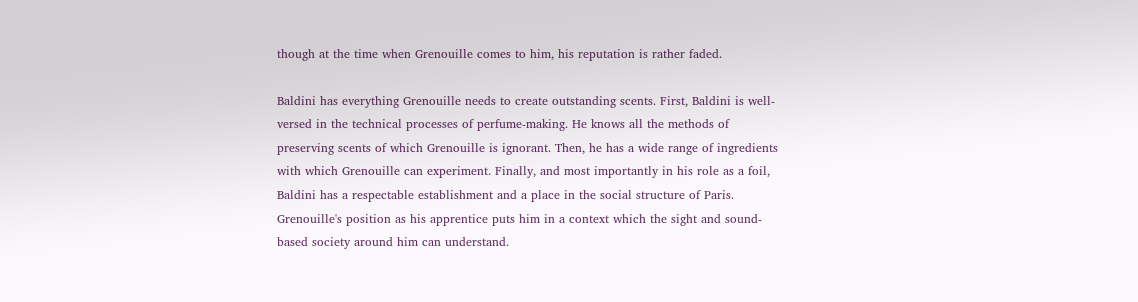though at the time when Grenouille comes to him, his reputation is rather faded.

Baldini has everything Grenouille needs to create outstanding scents. First, Baldini is well-versed in the technical processes of perfume-making. He knows all the methods of preserving scents of which Grenouille is ignorant. Then, he has a wide range of ingredients with which Grenouille can experiment. Finally, and most importantly in his role as a foil, Baldini has a respectable establishment and a place in the social structure of Paris. Grenouille's position as his apprentice puts him in a context which the sight and sound-based society around him can understand.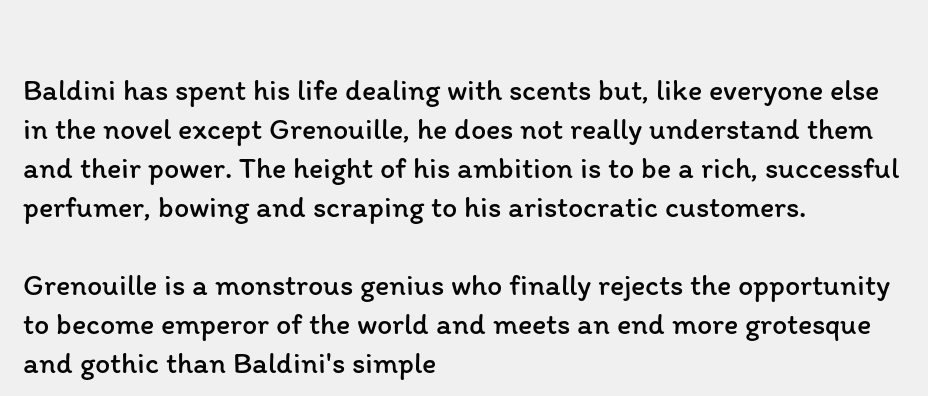Baldini has spent his life dealing with scents but, like everyone else in the novel except Grenouille, he does not really understand them and their power. The height of his ambition is to be a rich, successful perfumer, bowing and scraping to his aristocratic customers.

Grenouille is a monstrous genius who finally rejects the opportunity to become emperor of the world and meets an end more grotesque and gothic than Baldini's simple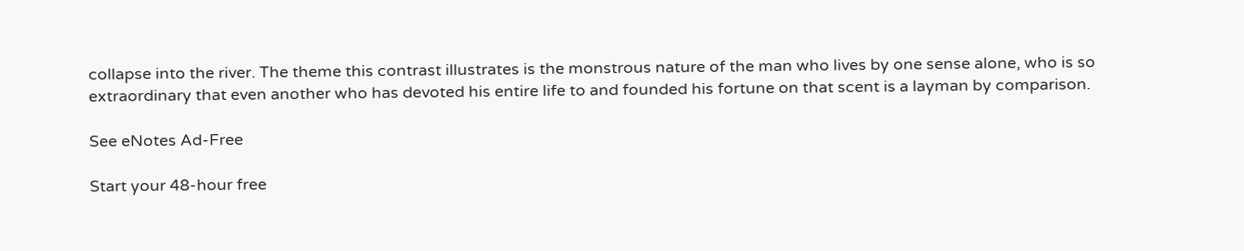collapse into the river. The theme this contrast illustrates is the monstrous nature of the man who lives by one sense alone, who is so extraordinary that even another who has devoted his entire life to and founded his fortune on that scent is a layman by comparison.

See eNotes Ad-Free

Start your 48-hour free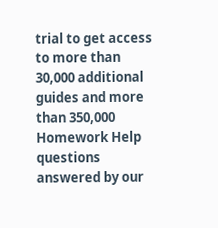trial to get access to more than 30,000 additional guides and more than 350,000 Homework Help questions answered by our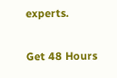experts.

Get 48 Hours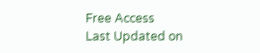Free Access
Last Updated on